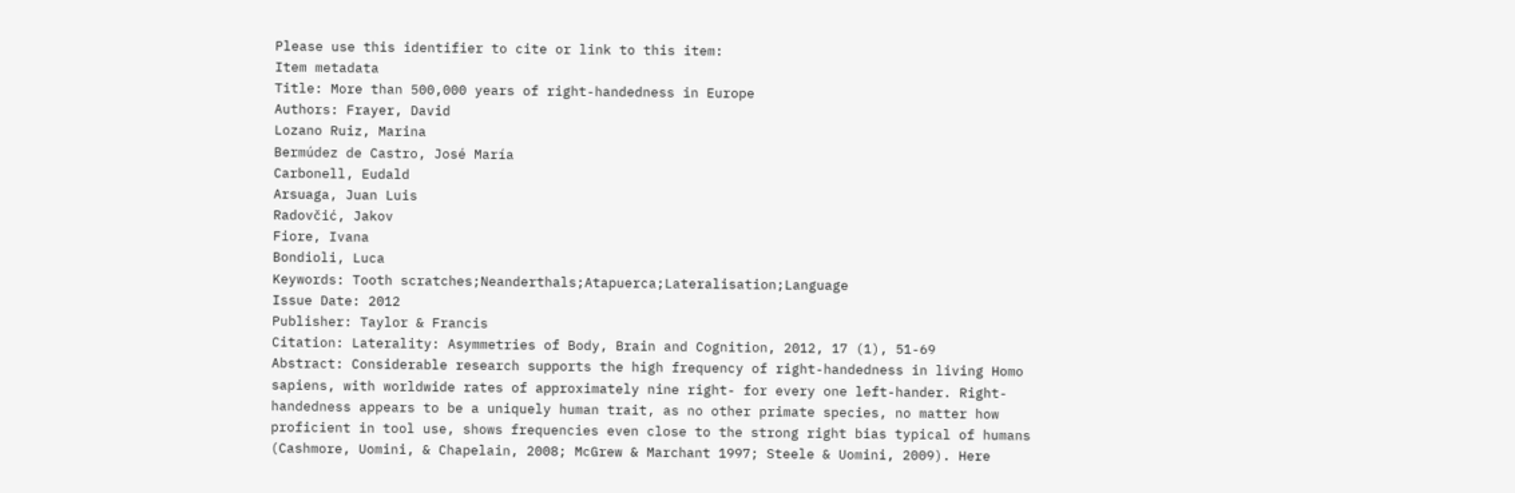Please use this identifier to cite or link to this item:
Item metadata
Title: More than 500,000 years of right-handedness in Europe
Authors: Frayer, David
Lozano Ruiz, Marina
Bermúdez de Castro, José María
Carbonell, Eudald
Arsuaga, Juan Luis
Radovčić, Jakov
Fiore, Ivana
Bondioli, Luca
Keywords: Tooth scratches;Neanderthals;Atapuerca;Lateralisation;Language
Issue Date: 2012
Publisher: Taylor & Francis
Citation: Laterality: Asymmetries of Body, Brain and Cognition, 2012, 17 (1), 51-69
Abstract: Considerable research supports the high frequency of right-handedness in living Homo sapiens, with worldwide rates of approximately nine right- for every one left-hander. Right-handedness appears to be a uniquely human trait, as no other primate species, no matter how proficient in tool use, shows frequencies even close to the strong right bias typical of humans (Cashmore, Uomini, & Chapelain, 2008; McGrew & Marchant 1997; Steele & Uomini, 2009). Here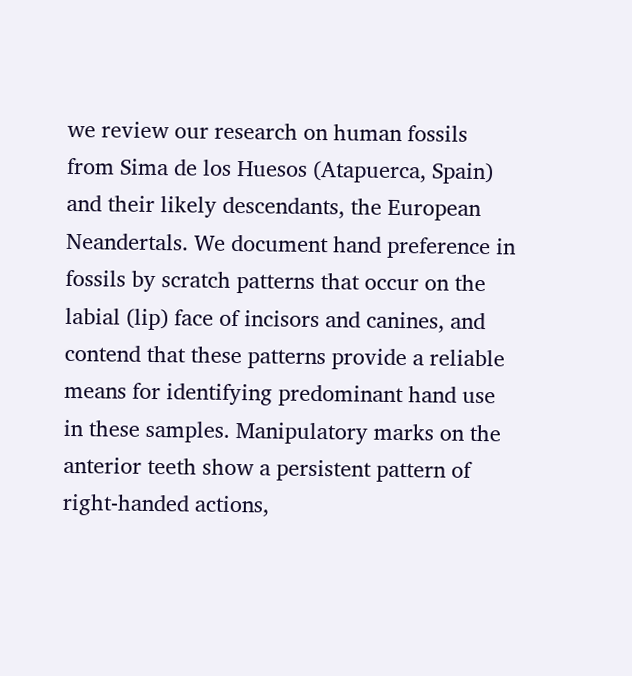we review our research on human fossils from Sima de los Huesos (Atapuerca, Spain) and their likely descendants, the European Neandertals. We document hand preference in fossils by scratch patterns that occur on the labial (lip) face of incisors and canines, and contend that these patterns provide a reliable means for identifying predominant hand use in these samples. Manipulatory marks on the anterior teeth show a persistent pattern of right-handed actions,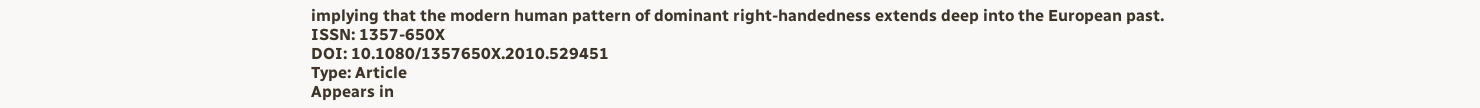implying that the modern human pattern of dominant right-handedness extends deep into the European past.
ISSN: 1357-650X
DOI: 10.1080/1357650X.2010.529451
Type: Article
Appears in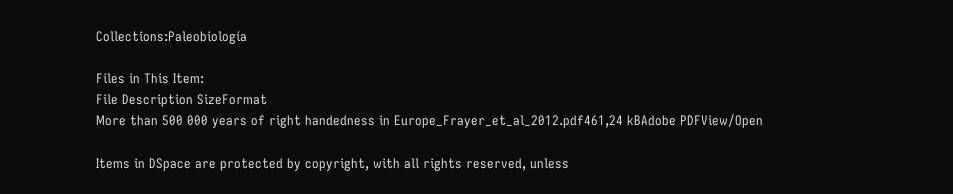Collections:Paleobiología

Files in This Item:
File Description SizeFormat
More than 500 000 years of right handedness in Europe_Frayer_et_al_2012.pdf461,24 kBAdobe PDFView/Open

Items in DSpace are protected by copyright, with all rights reserved, unless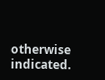otherwise indicated.